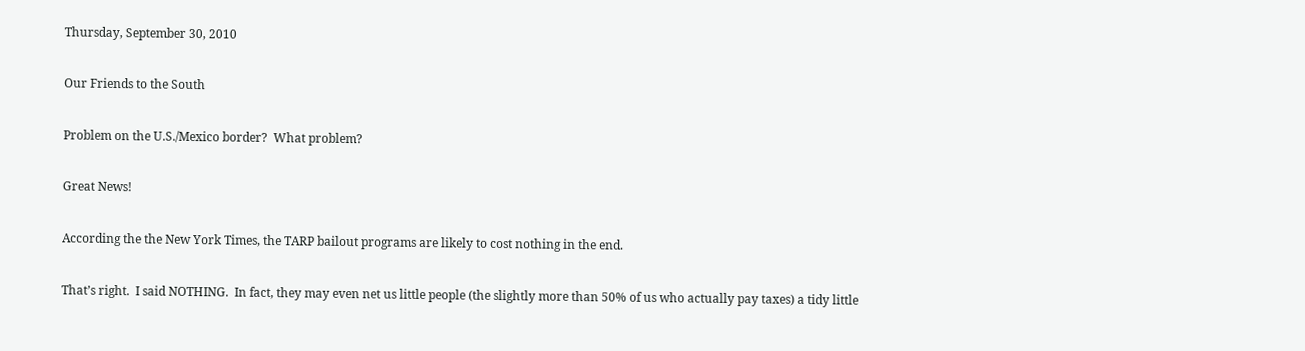Thursday, September 30, 2010

Our Friends to the South

Problem on the U.S./Mexico border?  What problem?

Great News!

According the the New York Times, the TARP bailout programs are likely to cost nothing in the end.

That’s right.  I said NOTHING.  In fact, they may even net us little people (the slightly more than 50% of us who actually pay taxes) a tidy little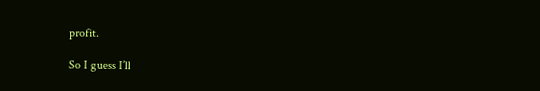profit.

So I guess I’ll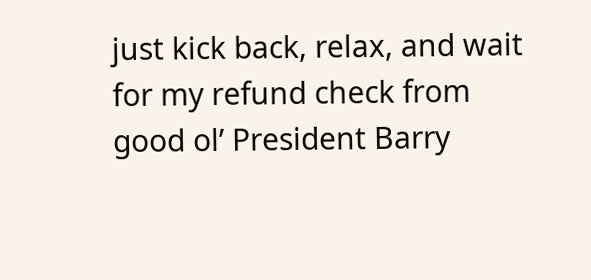just kick back, relax, and wait for my refund check from good ol’ President Barry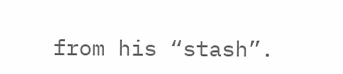from his “stash”.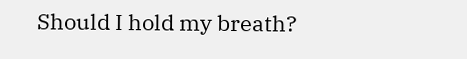Should I hold my breath?